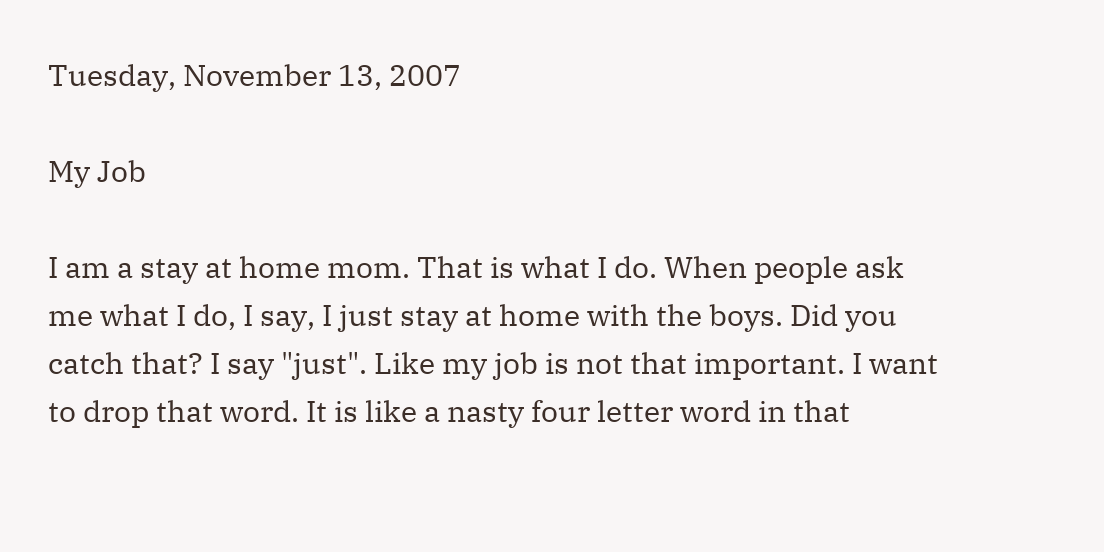Tuesday, November 13, 2007

My Job

I am a stay at home mom. That is what I do. When people ask me what I do, I say, I just stay at home with the boys. Did you catch that? I say "just". Like my job is not that important. I want to drop that word. It is like a nasty four letter word in that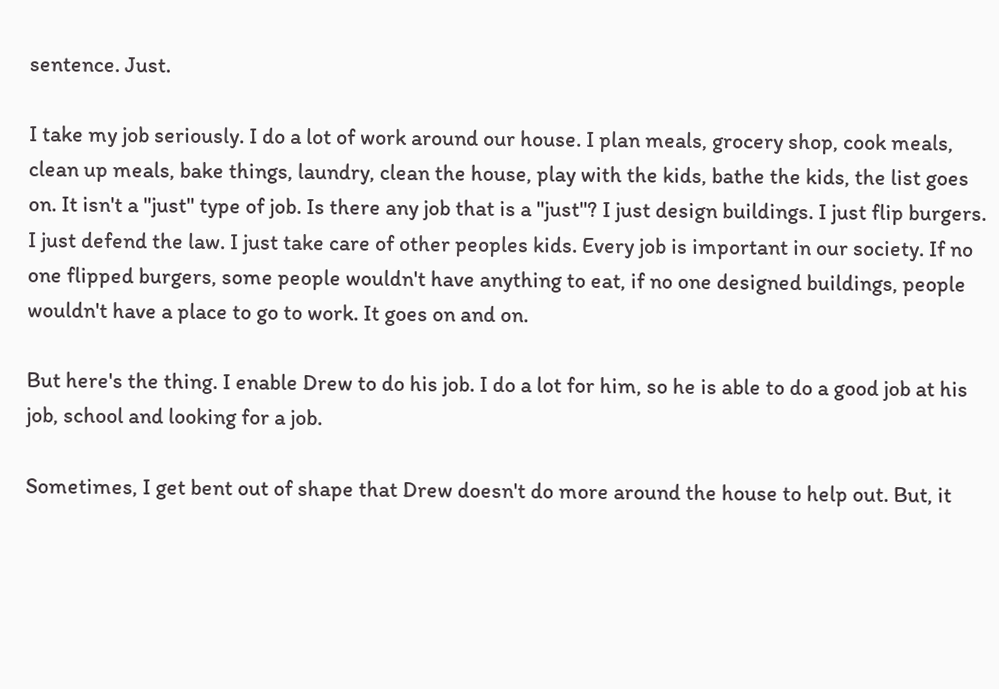sentence. Just.

I take my job seriously. I do a lot of work around our house. I plan meals, grocery shop, cook meals, clean up meals, bake things, laundry, clean the house, play with the kids, bathe the kids, the list goes on. It isn't a "just" type of job. Is there any job that is a "just"? I just design buildings. I just flip burgers. I just defend the law. I just take care of other peoples kids. Every job is important in our society. If no one flipped burgers, some people wouldn't have anything to eat, if no one designed buildings, people wouldn't have a place to go to work. It goes on and on.

But here's the thing. I enable Drew to do his job. I do a lot for him, so he is able to do a good job at his job, school and looking for a job.

Sometimes, I get bent out of shape that Drew doesn't do more around the house to help out. But, it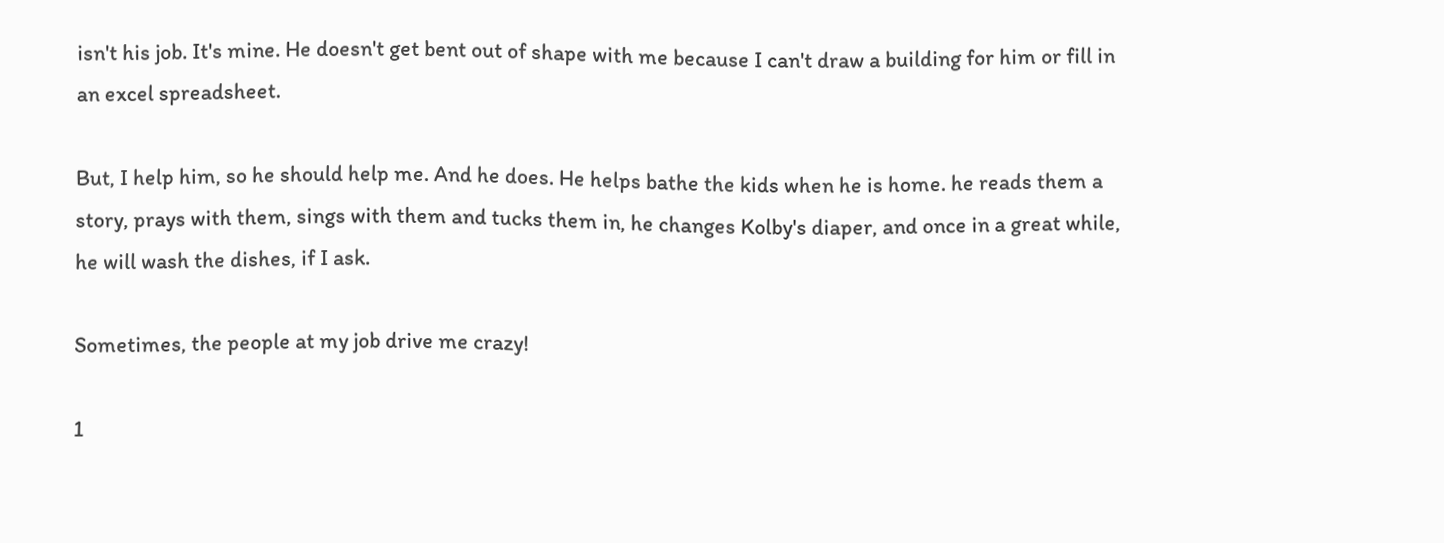isn't his job. It's mine. He doesn't get bent out of shape with me because I can't draw a building for him or fill in an excel spreadsheet.

But, I help him, so he should help me. And he does. He helps bathe the kids when he is home. he reads them a story, prays with them, sings with them and tucks them in, he changes Kolby's diaper, and once in a great while, he will wash the dishes, if I ask.

Sometimes, the people at my job drive me crazy!

1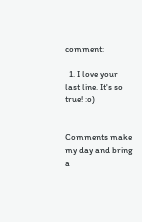comment:

  1. I love your last line. It's so true! :o)


Comments make my day and bring a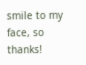smile to my face, so thanks!